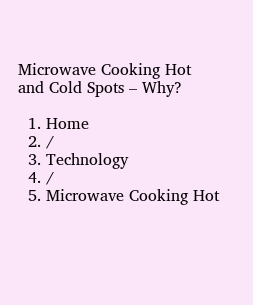Microwave Cooking Hot and Cold Spots – Why?

  1. Home
  2. /
  3. Technology
  4. /
  5. Microwave Cooking Hot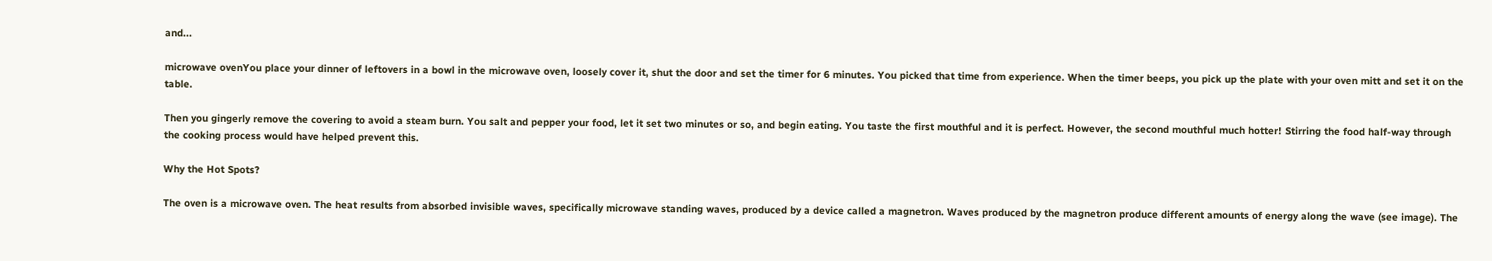and...

microwave ovenYou place your dinner of leftovers in a bowl in the microwave oven, loosely cover it, shut the door and set the timer for 6 minutes. You picked that time from experience. When the timer beeps, you pick up the plate with your oven mitt and set it on the table.

Then you gingerly remove the covering to avoid a steam burn. You salt and pepper your food, let it set two minutes or so, and begin eating. You taste the first mouthful and it is perfect. However, the second mouthful much hotter! Stirring the food half-way through the cooking process would have helped prevent this.

Why the Hot Spots?

The oven is a microwave oven. The heat results from absorbed invisible waves, specifically microwave standing waves, produced by a device called a magnetron. Waves produced by the magnetron produce different amounts of energy along the wave (see image). The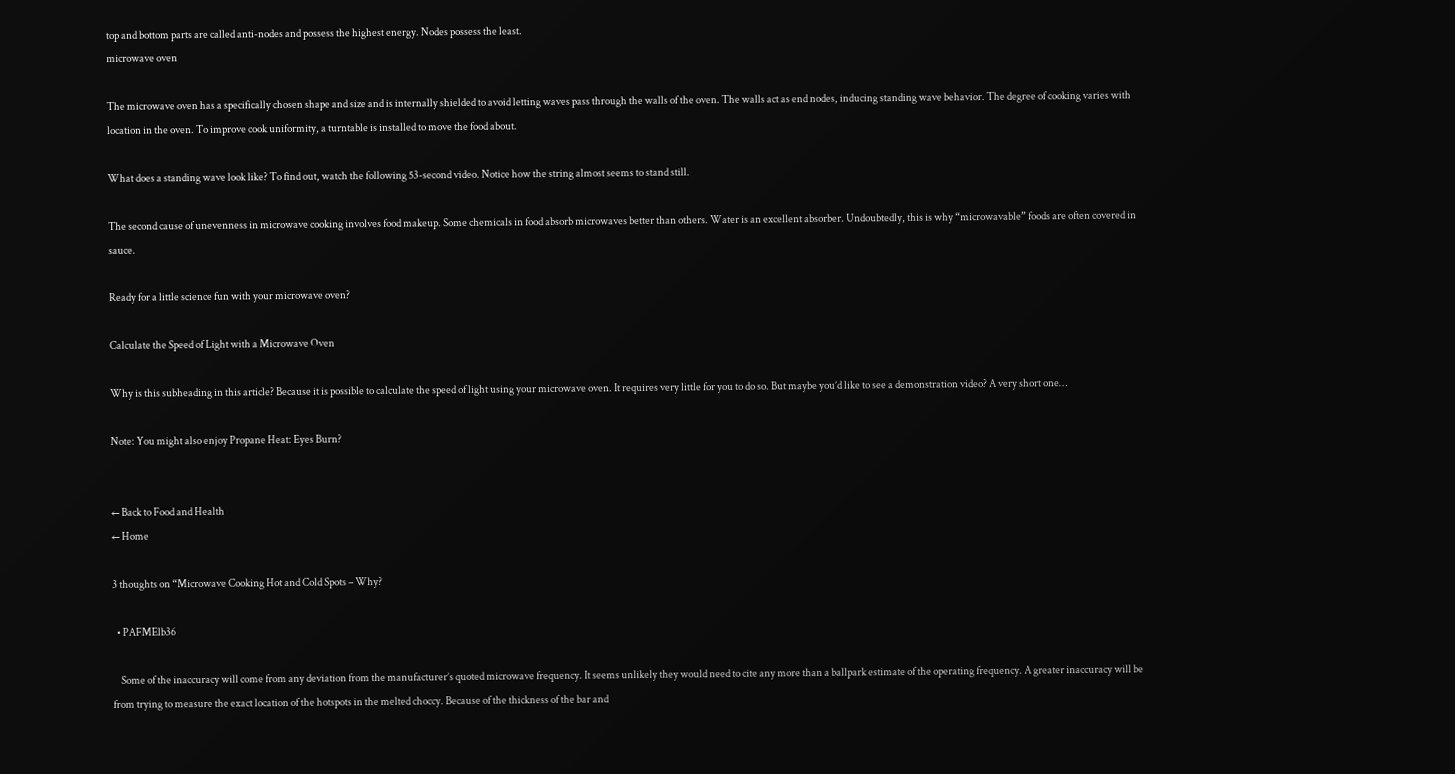top and bottom parts are called anti-nodes and possess the highest energy. Nodes possess the least.
microwave oven

The microwave oven has a specifically chosen shape and size and is internally shielded to avoid letting waves pass through the walls of the oven. The walls act as end nodes, inducing standing wave behavior. The degree of cooking varies with location in the oven. To improve cook uniformity, a turntable is installed to move the food about.

What does a standing wave look like? To find out, watch the following 53-second video. Notice how the string almost seems to stand still.

The second cause of unevenness in microwave cooking involves food makeup. Some chemicals in food absorb microwaves better than others. Water is an excellent absorber. Undoubtedly, this is why “microwavable” foods are often covered in sauce.

Ready for a little science fun with your microwave oven?

Calculate the Speed of Light with a Microwave Oven

Why is this subheading in this article? Because it is possible to calculate the speed of light using your microwave oven. It requires very little for you to do so. But maybe you’d like to see a demonstration video? A very short one…

Note: You might also enjoy Propane Heat: Eyes Burn?


← Back to Food and Health
← Home

3 thoughts on “Microwave Cooking Hot and Cold Spots – Why?

  • PAFMElb36

    Some of the inaccuracy will come from any deviation from the manufacturer’s quoted microwave frequency. It seems unlikely they would need to cite any more than a ballpark estimate of the operating frequency. A greater inaccuracy will be from trying to measure the exact location of the hotspots in the melted choccy. Because of the thickness of the bar and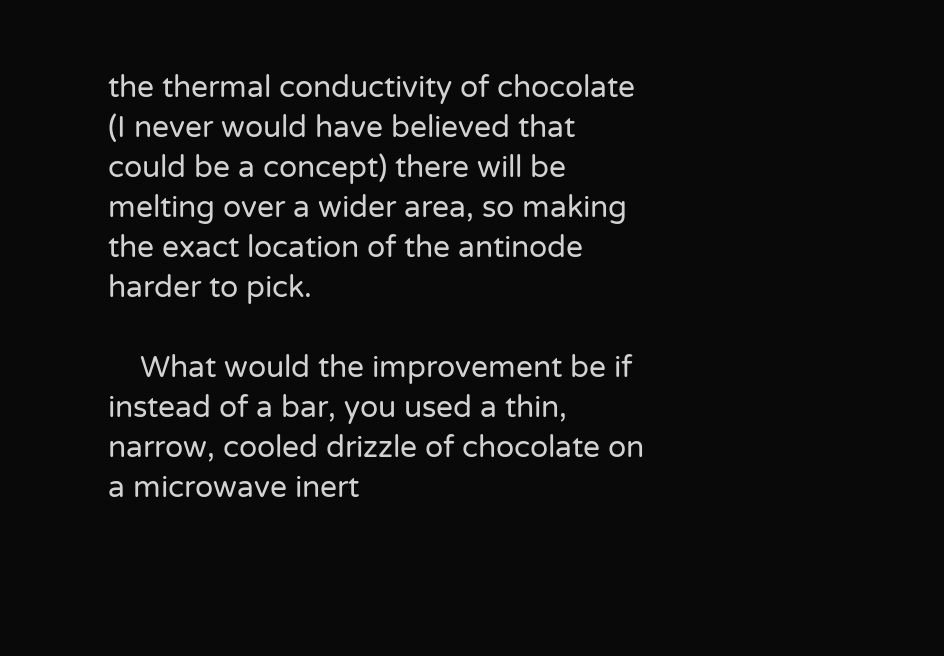the thermal conductivity of chocolate (I never would have believed that could be a concept) there will be melting over a wider area, so making the exact location of the antinode harder to pick.

    What would the improvement be if instead of a bar, you used a thin, narrow, cooled drizzle of chocolate on a microwave inert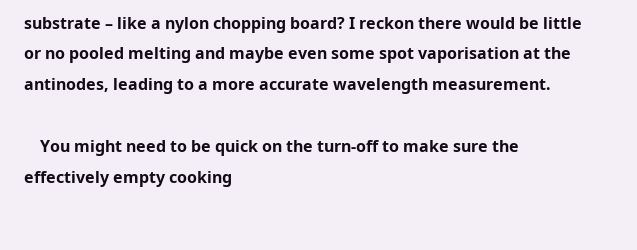substrate – like a nylon chopping board? I reckon there would be little or no pooled melting and maybe even some spot vaporisation at the antinodes, leading to a more accurate wavelength measurement.

    You might need to be quick on the turn-off to make sure the effectively empty cooking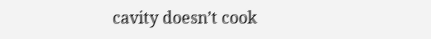cavity doesn’t cook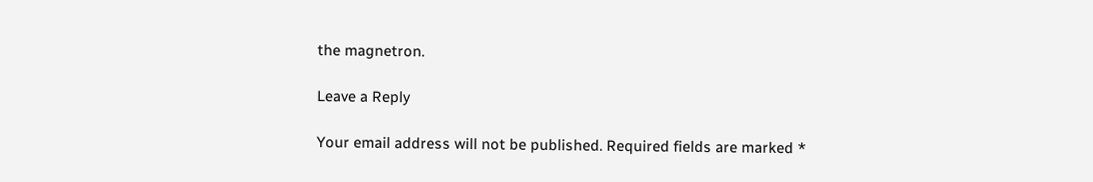the magnetron.

Leave a Reply

Your email address will not be published. Required fields are marked *